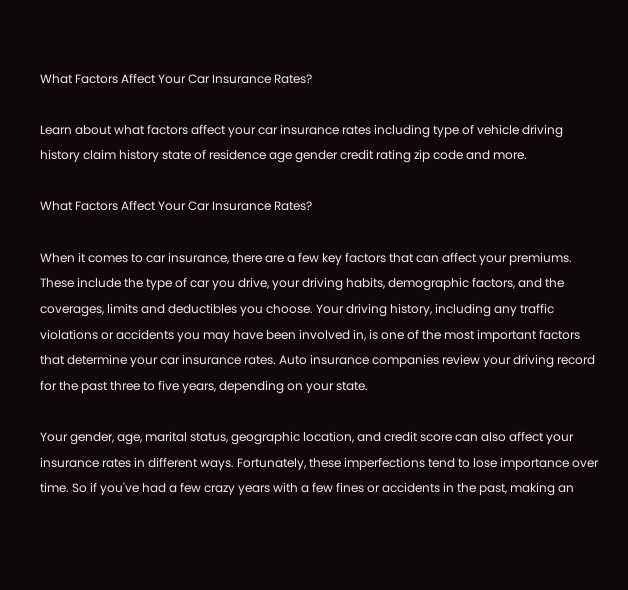What Factors Affect Your Car Insurance Rates?

Learn about what factors affect your car insurance rates including type of vehicle driving history claim history state of residence age gender credit rating zip code and more.

What Factors Affect Your Car Insurance Rates?

When it comes to car insurance, there are a few key factors that can affect your premiums. These include the type of car you drive, your driving habits, demographic factors, and the coverages, limits and deductibles you choose. Your driving history, including any traffic violations or accidents you may have been involved in, is one of the most important factors that determine your car insurance rates. Auto insurance companies review your driving record for the past three to five years, depending on your state.

Your gender, age, marital status, geographic location, and credit score can also affect your insurance rates in different ways. Fortunately, these imperfections tend to lose importance over time. So if you've had a few crazy years with a few fines or accidents in the past, making an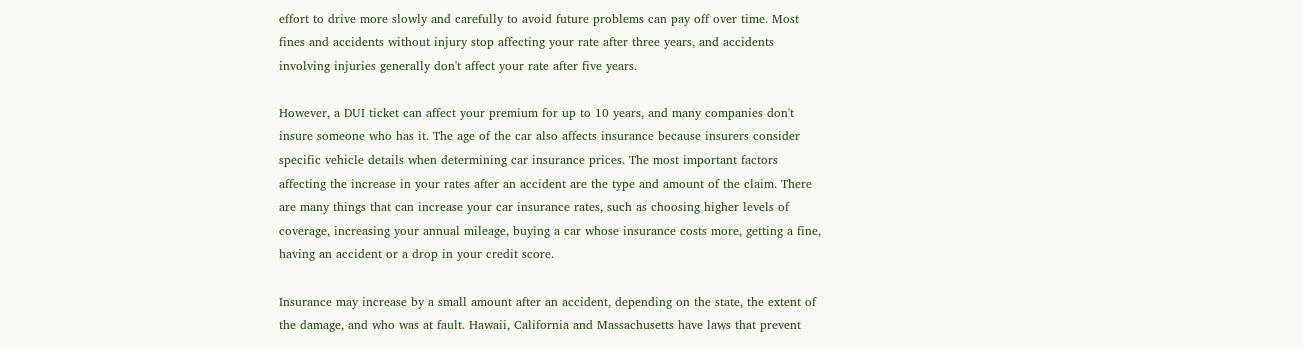effort to drive more slowly and carefully to avoid future problems can pay off over time. Most fines and accidents without injury stop affecting your rate after three years, and accidents involving injuries generally don't affect your rate after five years.

However, a DUI ticket can affect your premium for up to 10 years, and many companies don't insure someone who has it. The age of the car also affects insurance because insurers consider specific vehicle details when determining car insurance prices. The most important factors affecting the increase in your rates after an accident are the type and amount of the claim. There are many things that can increase your car insurance rates, such as choosing higher levels of coverage, increasing your annual mileage, buying a car whose insurance costs more, getting a fine, having an accident or a drop in your credit score.

Insurance may increase by a small amount after an accident, depending on the state, the extent of the damage, and who was at fault. Hawaii, California and Massachusetts have laws that prevent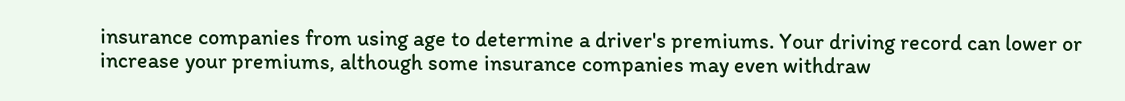insurance companies from using age to determine a driver's premiums. Your driving record can lower or increase your premiums, although some insurance companies may even withdraw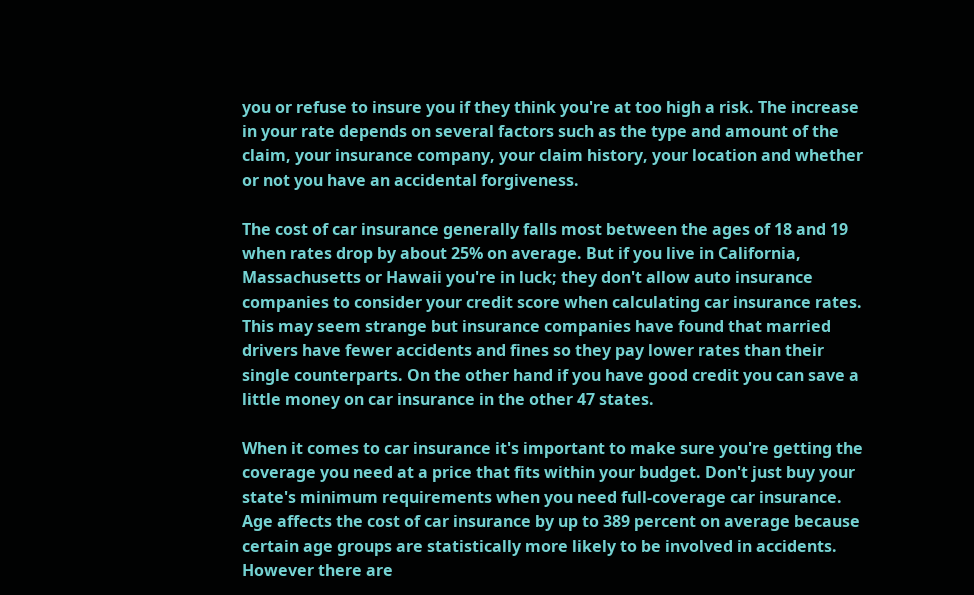you or refuse to insure you if they think you're at too high a risk. The increase in your rate depends on several factors such as the type and amount of the claim, your insurance company, your claim history, your location and whether or not you have an accidental forgiveness.

The cost of car insurance generally falls most between the ages of 18 and 19 when rates drop by about 25% on average. But if you live in California, Massachusetts or Hawaii you're in luck; they don't allow auto insurance companies to consider your credit score when calculating car insurance rates. This may seem strange but insurance companies have found that married drivers have fewer accidents and fines so they pay lower rates than their single counterparts. On the other hand if you have good credit you can save a little money on car insurance in the other 47 states.

When it comes to car insurance it's important to make sure you're getting the coverage you need at a price that fits within your budget. Don't just buy your state's minimum requirements when you need full-coverage car insurance. Age affects the cost of car insurance by up to 389 percent on average because certain age groups are statistically more likely to be involved in accidents. However there are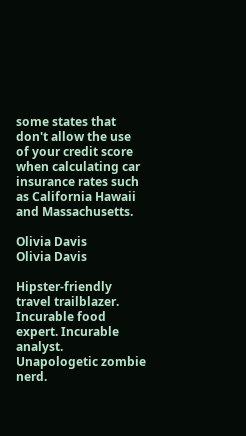some states that don't allow the use of your credit score when calculating car insurance rates such as California Hawaii and Massachusetts.

Olivia Davis
Olivia Davis

Hipster-friendly travel trailblazer. Incurable food expert. Incurable analyst. Unapologetic zombie nerd.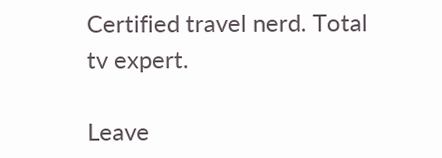Certified travel nerd. Total tv expert.

Leave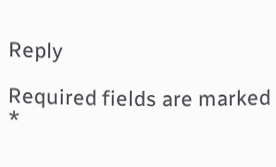Reply

Required fields are marked *